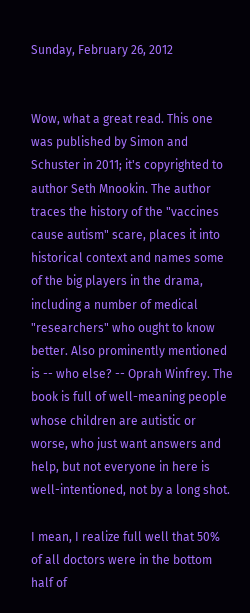Sunday, February 26, 2012


Wow, what a great read. This one was published by Simon and Schuster in 2011; it's copyrighted to author Seth Mnookin. The author traces the history of the "vaccines cause autism" scare, places it into historical context and names some of the big players in the drama, including a number of medical "researchers" who ought to know better. Also prominently mentioned is -- who else? -- Oprah Winfrey. The book is full of well-meaning people whose children are autistic or worse, who just want answers and help, but not everyone in here is well-intentioned, not by a long shot.

I mean, I realize full well that 50% of all doctors were in the bottom half of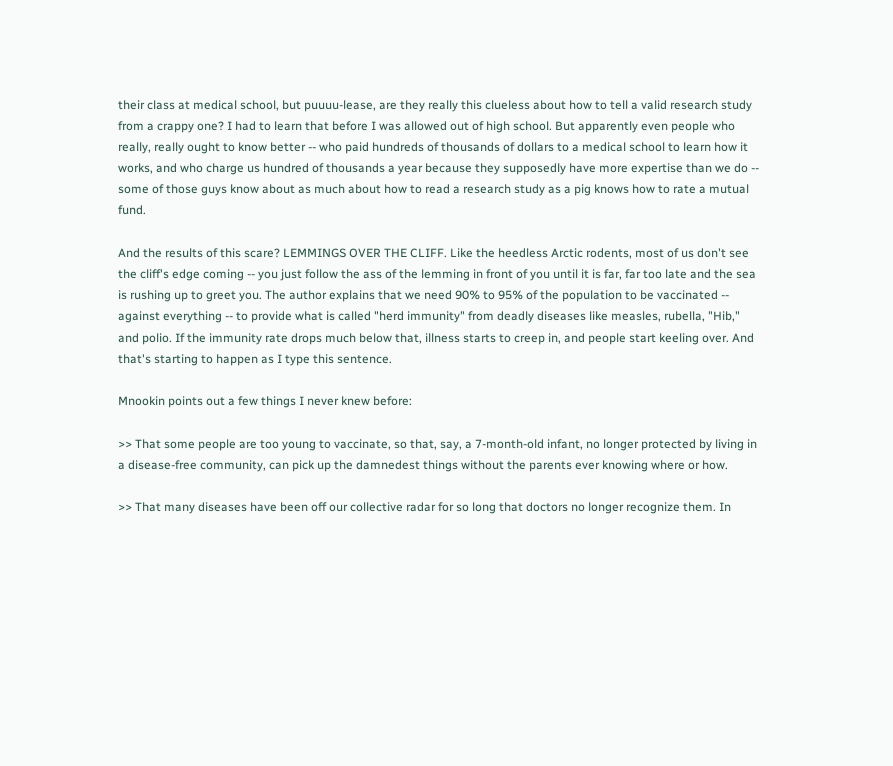their class at medical school, but puuuu-lease, are they really this clueless about how to tell a valid research study from a crappy one? I had to learn that before I was allowed out of high school. But apparently even people who really, really ought to know better -- who paid hundreds of thousands of dollars to a medical school to learn how it works, and who charge us hundred of thousands a year because they supposedly have more expertise than we do -- some of those guys know about as much about how to read a research study as a pig knows how to rate a mutual fund.

And the results of this scare? LEMMINGS OVER THE CLIFF. Like the heedless Arctic rodents, most of us don't see the cliff's edge coming -- you just follow the ass of the lemming in front of you until it is far, far too late and the sea is rushing up to greet you. The author explains that we need 90% to 95% of the population to be vaccinated -- against everything -- to provide what is called "herd immunity" from deadly diseases like measles, rubella, "Hib," and polio. If the immunity rate drops much below that, illness starts to creep in, and people start keeling over. And that's starting to happen as I type this sentence.

Mnookin points out a few things I never knew before:

>> That some people are too young to vaccinate, so that, say, a 7-month-old infant, no longer protected by living in a disease-free community, can pick up the damnedest things without the parents ever knowing where or how.

>> That many diseases have been off our collective radar for so long that doctors no longer recognize them. In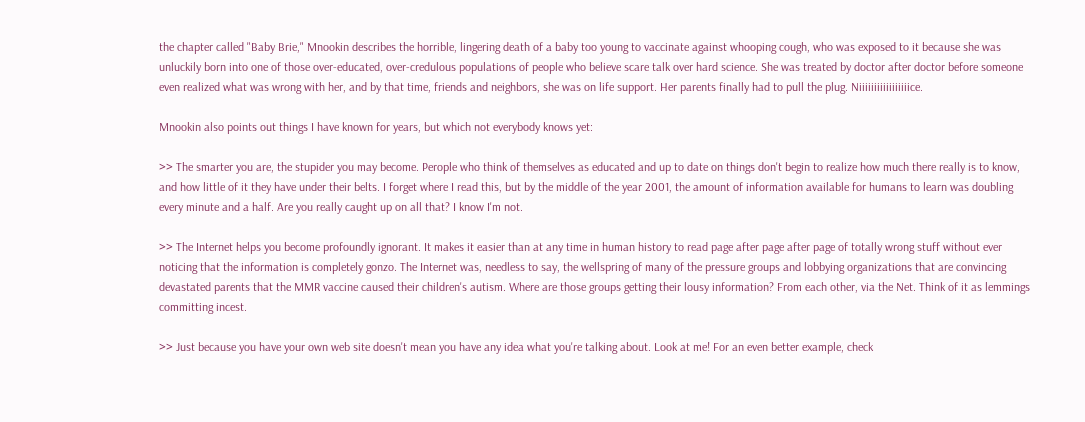the chapter called "Baby Brie," Mnookin describes the horrible, lingering death of a baby too young to vaccinate against whooping cough, who was exposed to it because she was unluckily born into one of those over-educated, over-credulous populations of people who believe scare talk over hard science. She was treated by doctor after doctor before someone even realized what was wrong with her, and by that time, friends and neighbors, she was on life support. Her parents finally had to pull the plug. Niiiiiiiiiiiiiiiiice.

Mnookin also points out things I have known for years, but which not everybody knows yet:

>> The smarter you are, the stupider you may become. Perople who think of themselves as educated and up to date on things don't begin to realize how much there really is to know, and how little of it they have under their belts. I forget where I read this, but by the middle of the year 2001, the amount of information available for humans to learn was doubling every minute and a half. Are you really caught up on all that? I know I'm not.

>> The Internet helps you become profoundly ignorant. It makes it easier than at any time in human history to read page after page after page of totally wrong stuff without ever noticing that the information is completely gonzo. The Internet was, needless to say, the wellspring of many of the pressure groups and lobbying organizations that are convincing devastated parents that the MMR vaccine caused their children's autism. Where are those groups getting their lousy information? From each other, via the Net. Think of it as lemmings committing incest.

>> Just because you have your own web site doesn't mean you have any idea what you're talking about. Look at me! For an even better example, check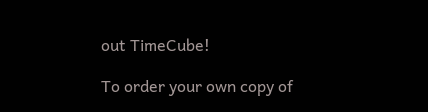out TimeCube!

To order your own copy of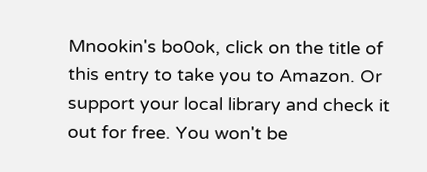Mnookin's bo0ok, click on the title of this entry to take you to Amazon. Or support your local library and check it out for free. You won't be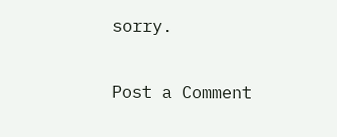sorry.


Post a Comment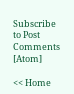Subscribe to Post Comments [Atom]

<< Home